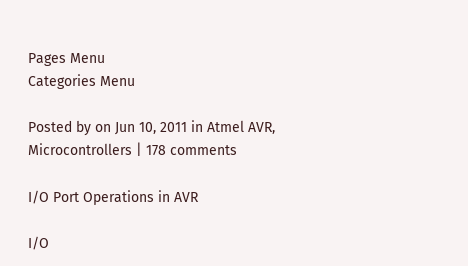Pages Menu
Categories Menu

Posted by on Jun 10, 2011 in Atmel AVR, Microcontrollers | 178 comments

I/O Port Operations in AVR

I/O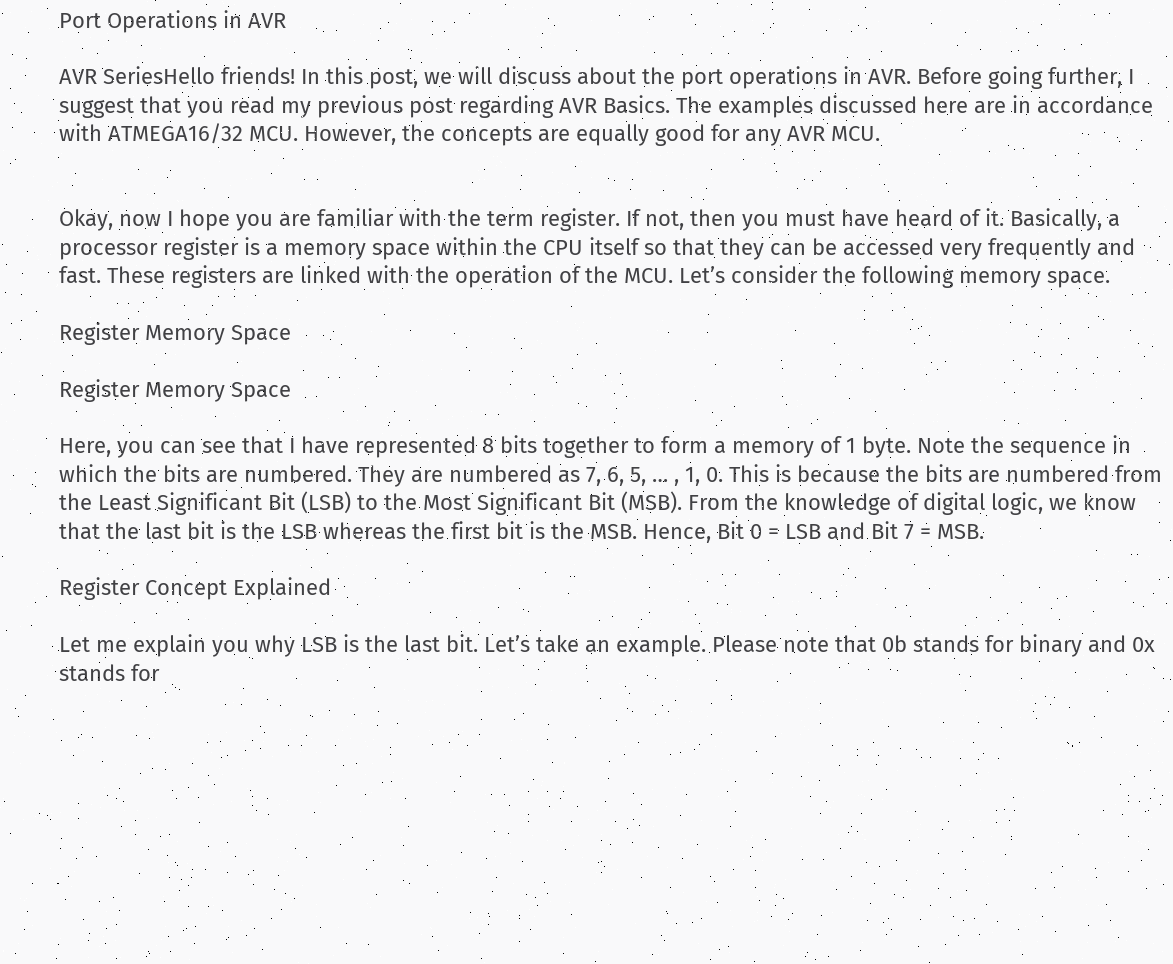Port Operations in AVR

AVR SeriesHello friends! In this post, we will discuss about the port operations in AVR. Before going further, I suggest that you read my previous post regarding AVR Basics. The examples discussed here are in accordance with ATMEGA16/32 MCU. However, the concepts are equally good for any AVR MCU.


Okay, now I hope you are familiar with the term register. If not, then you must have heard of it. Basically, a processor register is a memory space within the CPU itself so that they can be accessed very frequently and fast. These registers are linked with the operation of the MCU. Let’s consider the following memory space.

Register Memory Space

Register Memory Space

Here, you can see that I have represented 8 bits together to form a memory of 1 byte. Note the sequence in which the bits are numbered. They are numbered as 7, 6, 5, … , 1, 0. This is because the bits are numbered from the Least Significant Bit (LSB) to the Most Significant Bit (MSB). From the knowledge of digital logic, we know that the last bit is the LSB whereas the first bit is the MSB. Hence, Bit 0 = LSB and Bit 7 = MSB.

Register Concept Explained

Let me explain you why LSB is the last bit. Let’s take an example. Please note that 0b stands for binary and 0x stands for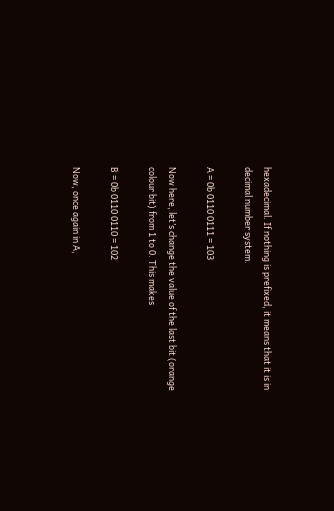hexadecimal. If nothing is prefixed, it means that it is in decimal number system.

A = 0b 0110 0111 = 103

Now here, let’s change the value of the last bit (orange colour bit) from 1 to 0. This makes

B = 0b 0110 0110 = 102

Now, once again in A,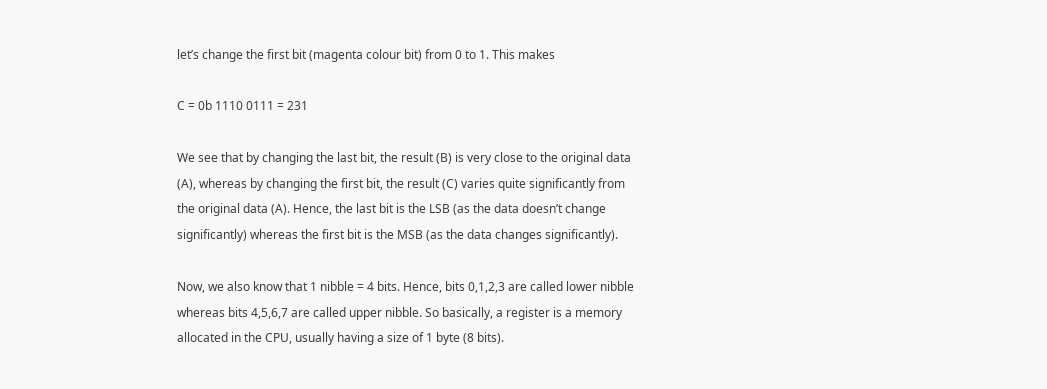let’s change the first bit (magenta colour bit) from 0 to 1. This makes

C = 0b 1110 0111 = 231

We see that by changing the last bit, the result (B) is very close to the original data (A), whereas by changing the first bit, the result (C) varies quite significantly from the original data (A). Hence, the last bit is the LSB (as the data doesn’t change significantly) whereas the first bit is the MSB (as the data changes significantly).

Now, we also know that 1 nibble = 4 bits. Hence, bits 0,1,2,3 are called lower nibble whereas bits 4,5,6,7 are called upper nibble. So basically, a register is a memory allocated in the CPU, usually having a size of 1 byte (8 bits).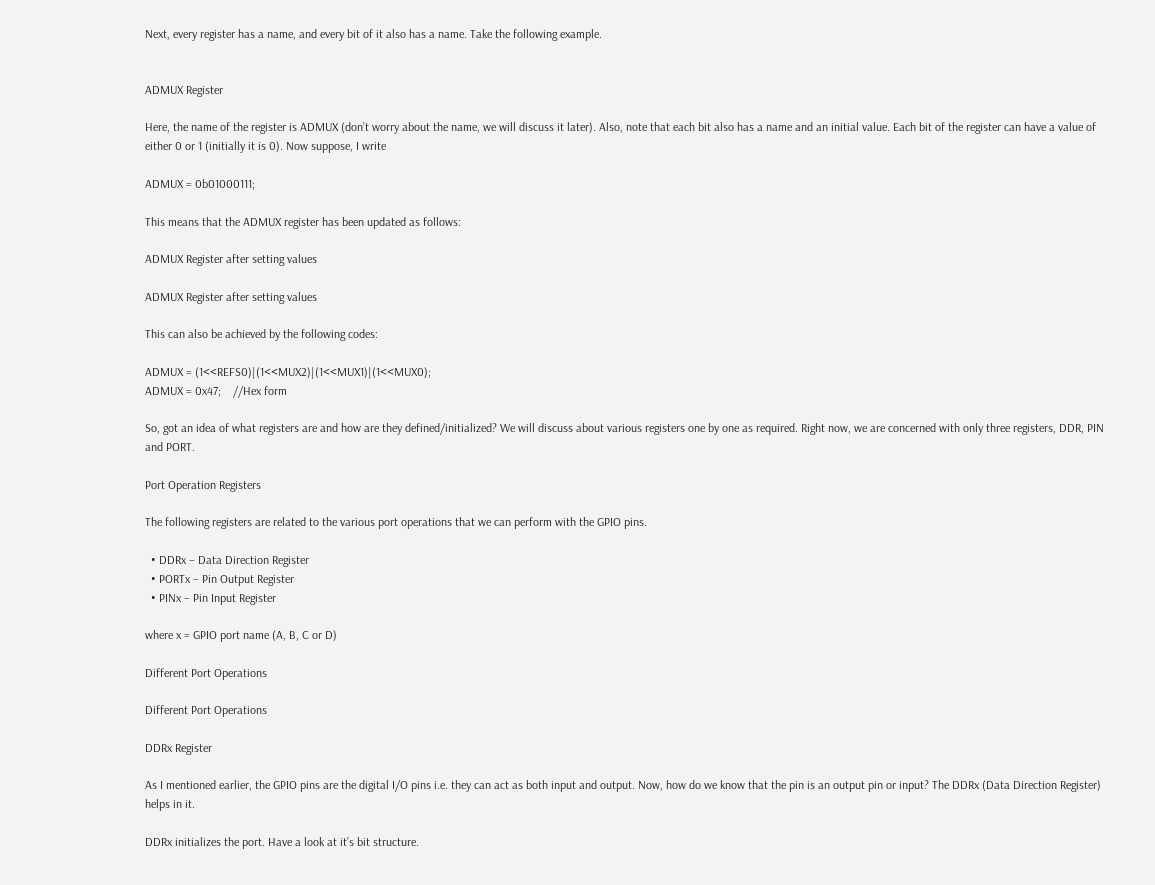Next, every register has a name, and every bit of it also has a name. Take the following example.


ADMUX Register

Here, the name of the register is ADMUX (don’t worry about the name, we will discuss it later). Also, note that each bit also has a name and an initial value. Each bit of the register can have a value of either 0 or 1 (initially it is 0). Now suppose, I write

ADMUX = 0b01000111;

This means that the ADMUX register has been updated as follows:

ADMUX Register after setting values

ADMUX Register after setting values

This can also be achieved by the following codes:

ADMUX = (1<<REFS0)|(1<<MUX2)|(1<<MUX1)|(1<<MUX0);
ADMUX = 0x47;    //Hex form

So, got an idea of what registers are and how are they defined/initialized? We will discuss about various registers one by one as required. Right now, we are concerned with only three registers, DDR, PIN and PORT.

Port Operation Registers

The following registers are related to the various port operations that we can perform with the GPIO pins.

  • DDRx – Data Direction Register
  • PORTx – Pin Output Register
  • PINx – Pin Input Register

where x = GPIO port name (A, B, C or D)

Different Port Operations

Different Port Operations

DDRx Register

As I mentioned earlier, the GPIO pins are the digital I/O pins i.e. they can act as both input and output. Now, how do we know that the pin is an output pin or input? The DDRx (Data Direction Register) helps in it.

DDRx initializes the port. Have a look at it’s bit structure.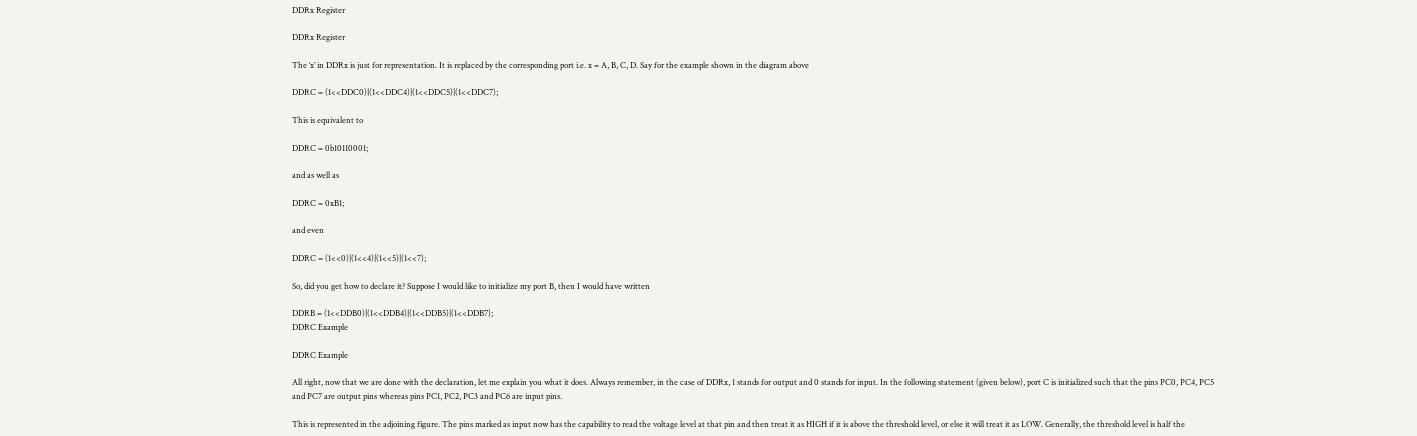DDRx Register

DDRx Register

The ‘x’ in DDRx is just for representation. It is replaced by the corresponding port i.e. x = A, B, C, D. Say for the example shown in the diagram above

DDRC = (1<<DDC0)|(1<<DDC4)|(1<<DDC5)|(1<<DDC7);

This is equivalent to

DDRC = 0b10110001;

and as well as

DDRC = 0xB1;

and even

DDRC = (1<<0)|(1<<4)|(1<<5)|(1<<7);

So, did you get how to declare it? Suppose I would like to initialize my port B, then I would have written

DDRB = (1<<DDB0)|(1<<DDB4)|(1<<DDB5)|(1<<DDB7);
DDRC Example

DDRC Example

All right, now that we are done with the declaration, let me explain you what it does. Always remember, in the case of DDRx, 1 stands for output and 0 stands for input. In the following statement (given below), port C is initialized such that the pins PC0, PC4, PC5 and PC7 are output pins whereas pins PC1, PC2, PC3 and PC6 are input pins.

This is represented in the adjoining figure. The pins marked as input now has the capability to read the voltage level at that pin and then treat it as HIGH if it is above the threshold level, or else it will treat it as LOW. Generally, the threshold level is half the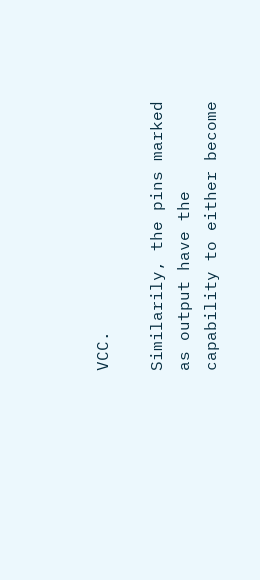VCC.

Similarily, the pins marked as output have the capability to either become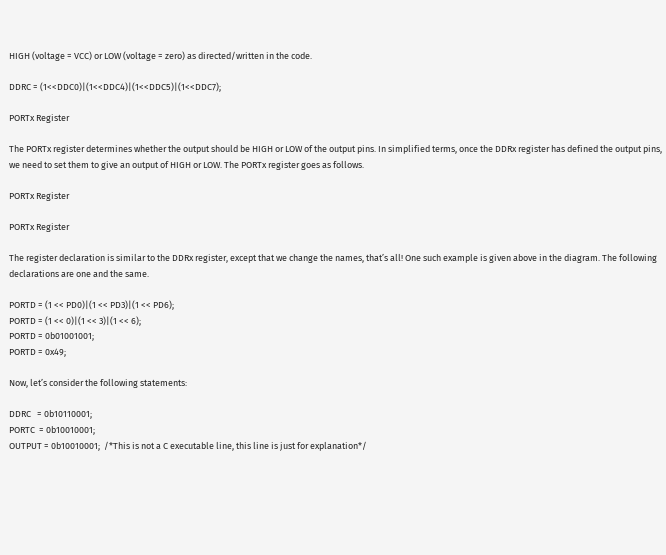HIGH (voltage = VCC) or LOW (voltage = zero) as directed/written in the code.

DDRC = (1<<DDC0)|(1<<DDC4)|(1<<DDC5)|(1<<DDC7);

PORTx Register

The PORTx register determines whether the output should be HIGH or LOW of the output pins. In simplified terms, once the DDRx register has defined the output pins, we need to set them to give an output of HIGH or LOW. The PORTx register goes as follows.

PORTx Register

PORTx Register

The register declaration is similar to the DDRx register, except that we change the names, that’s all! One such example is given above in the diagram. The following declarations are one and the same.

PORTD = (1 << PD0)|(1 << PD3)|(1 << PD6);
PORTD = (1 << 0)|(1 << 3)|(1 << 6);
PORTD = 0b01001001;
PORTD = 0x49;

Now, let’s consider the following statements:

DDRC   = 0b10110001;
PORTC  = 0b10010001;
OUTPUT = 0b10010001;  /*This is not a C executable line, this line is just for explanation*/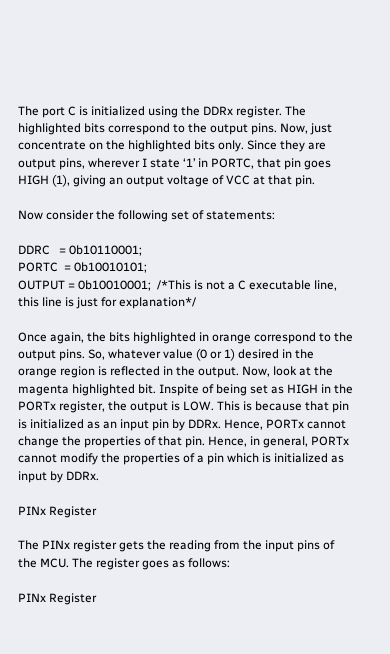The port C is initialized using the DDRx register. The highlighted bits correspond to the output pins. Now, just concentrate on the highlighted bits only. Since they are output pins, wherever I state ‘1’ in PORTC, that pin goes HIGH (1), giving an output voltage of VCC at that pin.

Now consider the following set of statements:

DDRC   = 0b10110001;
PORTC  = 0b10010101;
OUTPUT = 0b10010001;  /*This is not a C executable line, this line is just for explanation*/

Once again, the bits highlighted in orange correspond to the output pins. So, whatever value (0 or 1) desired in the orange region is reflected in the output. Now, look at the magenta highlighted bit. Inspite of being set as HIGH in the PORTx register, the output is LOW. This is because that pin is initialized as an input pin by DDRx. Hence, PORTx cannot change the properties of that pin. Hence, in general, PORTx cannot modify the properties of a pin which is initialized as input by DDRx.

PINx Register

The PINx register gets the reading from the input pins of the MCU. The register goes as follows:

PINx Register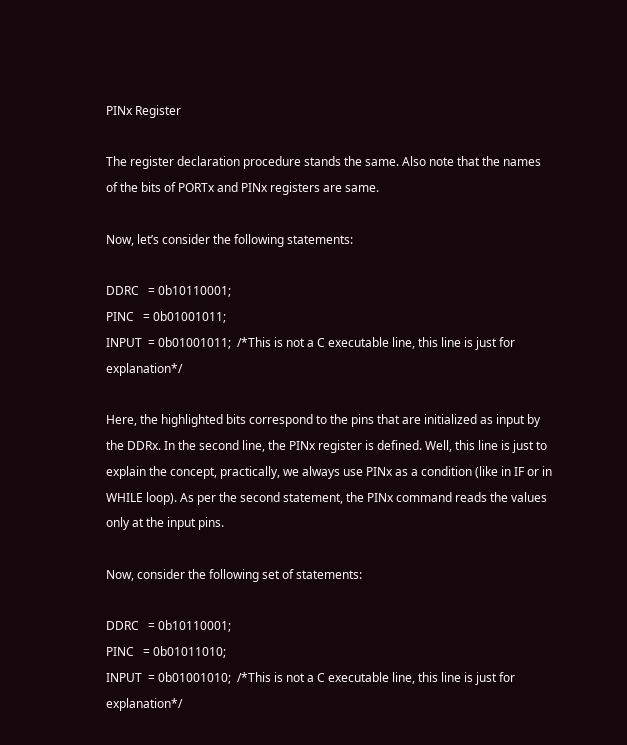PINx Register

The register declaration procedure stands the same. Also note that the names of the bits of PORTx and PINx registers are same.

Now, let’s consider the following statements:

DDRC   = 0b10110001;
PINC   = 0b01001011;
INPUT  = 0b01001011;  /*This is not a C executable line, this line is just for explanation*/

Here, the highlighted bits correspond to the pins that are initialized as input by the DDRx. In the second line, the PINx register is defined. Well, this line is just to explain the concept, practically, we always use PINx as a condition (like in IF or in WHILE loop). As per the second statement, the PINx command reads the values only at the input pins.

Now, consider the following set of statements:

DDRC   = 0b10110001;
PINC   = 0b01011010;
INPUT  = 0b01001010;  /*This is not a C executable line, this line is just for explanation*/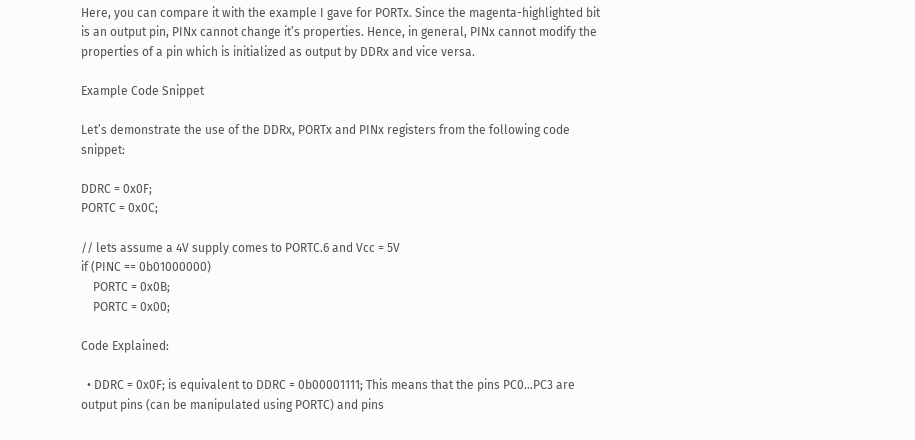Here, you can compare it with the example I gave for PORTx. Since the magenta-highlighted bit is an output pin, PINx cannot change it’s properties. Hence, in general, PINx cannot modify the properties of a pin which is initialized as output by DDRx and vice versa.

Example Code Snippet

Let’s demonstrate the use of the DDRx, PORTx and PINx registers from the following code snippet:

DDRC = 0x0F;
PORTC = 0x0C;

// lets assume a 4V supply comes to PORTC.6 and Vcc = 5V
if (PINC == 0b01000000)
    PORTC = 0x0B;
    PORTC = 0x00;

Code Explained:

  • DDRC = 0x0F; is equivalent to DDRC = 0b00001111; This means that the pins PC0…PC3 are output pins (can be manipulated using PORTC) and pins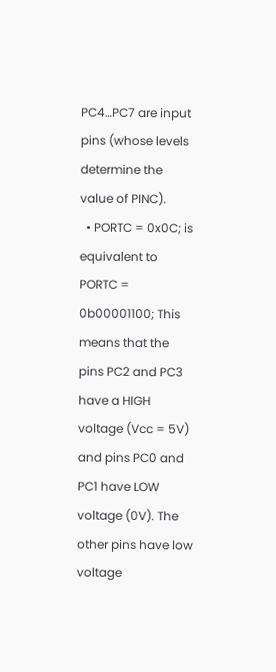PC4…PC7 are input pins (whose levels determine the value of PINC).
  • PORTC = 0x0C; is equivalent to PORTC = 0b00001100; This means that the pins PC2 and PC3 have a HIGH voltage (Vcc = 5V) and pins PC0 and PC1 have LOW voltage (0V). The other pins have low voltage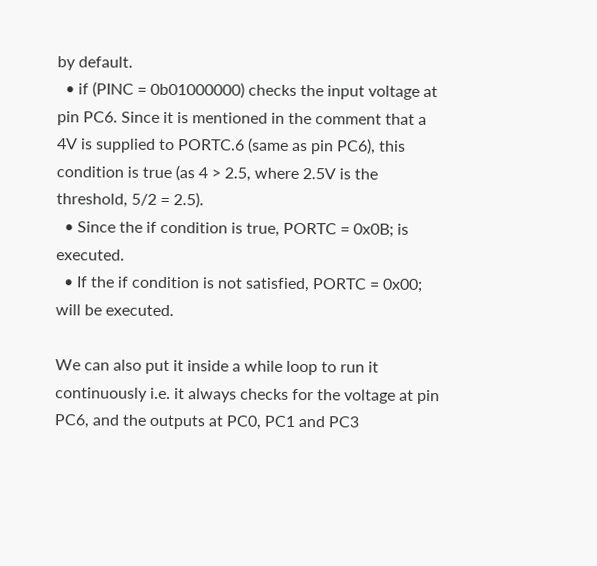by default.
  • if (PINC = 0b01000000) checks the input voltage at pin PC6. Since it is mentioned in the comment that a 4V is supplied to PORTC.6 (same as pin PC6), this condition is true (as 4 > 2.5, where 2.5V is the threshold, 5/2 = 2.5).
  • Since the if condition is true, PORTC = 0x0B; is executed.
  • If the if condition is not satisfied, PORTC = 0x00; will be executed.

We can also put it inside a while loop to run it continuously i.e. it always checks for the voltage at pin PC6, and the outputs at PC0, PC1 and PC3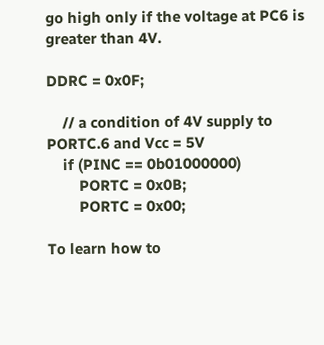go high only if the voltage at PC6 is greater than 4V.

DDRC = 0x0F;

    // a condition of 4V supply to PORTC.6 and Vcc = 5V
    if (PINC == 0b01000000)
        PORTC = 0x0B;
        PORTC = 0x00;

To learn how to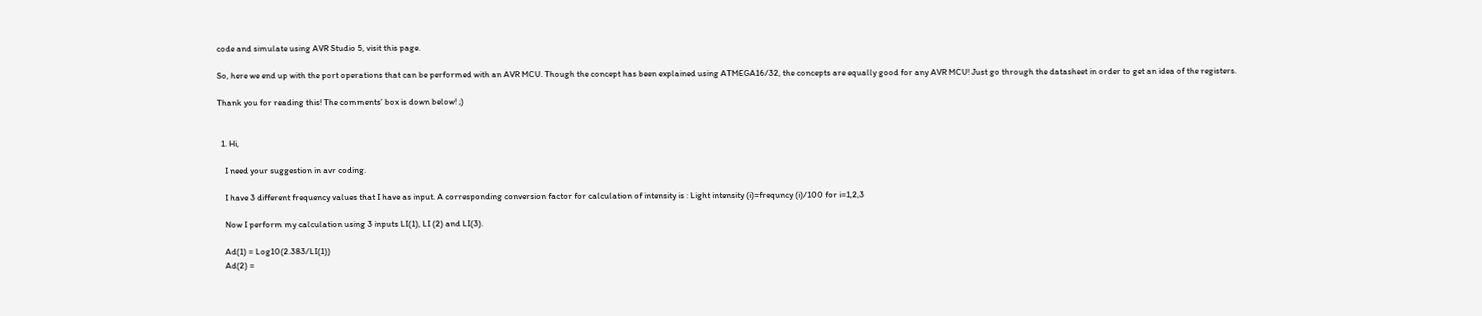code and simulate using AVR Studio 5, visit this page.

So, here we end up with the port operations that can be performed with an AVR MCU. Though the concept has been explained using ATMEGA16/32, the concepts are equally good for any AVR MCU! Just go through the datasheet in order to get an idea of the registers.

Thank you for reading this! The comments’ box is down below! ;)


  1. Hi,

    I need your suggestion in avr coding.

    I have 3 different frequency values that I have as input. A corresponding conversion factor for calculation of intensity is : Light intensity (i)=frequncy (i)/100 for i=1,2,3

    Now I perform my calculation using 3 inputs LI(1), LI (2) and LI(3).

    Ad(1) = Log10(2.383/LI(1))
    Ad(2) =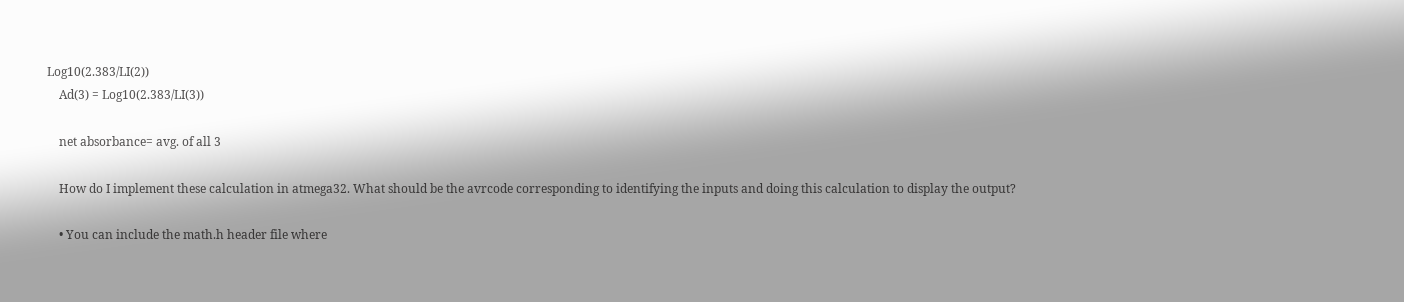Log10(2.383/LI(2))
    Ad(3) = Log10(2.383/LI(3))

    net absorbance= avg. of all 3

    How do I implement these calculation in atmega32. What should be the avrcode corresponding to identifying the inputs and doing this calculation to display the output?

    • You can include the math.h header file where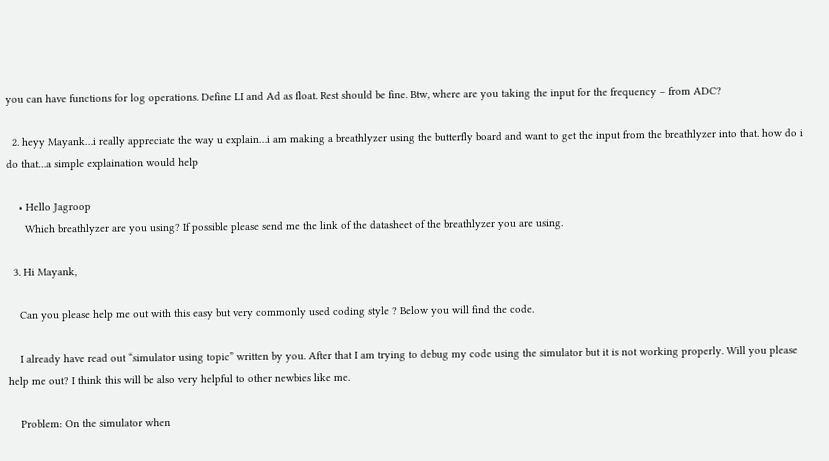you can have functions for log operations. Define LI and Ad as float. Rest should be fine. Btw, where are you taking the input for the frequency – from ADC?

  2. heyy Mayank…i really appreciate the way u explain…i am making a breathlyzer using the butterfly board and want to get the input from the breathlyzer into that. how do i do that…a simple explaination would help

    • Hello Jagroop
      Which breathlyzer are you using? If possible please send me the link of the datasheet of the breathlyzer you are using.

  3. Hi Mayank,

    Can you please help me out with this easy but very commonly used coding style ? Below you will find the code.

    I already have read out “simulator using topic” written by you. After that I am trying to debug my code using the simulator but it is not working properly. Will you please help me out? I think this will be also very helpful to other newbies like me.

    Problem: On the simulator when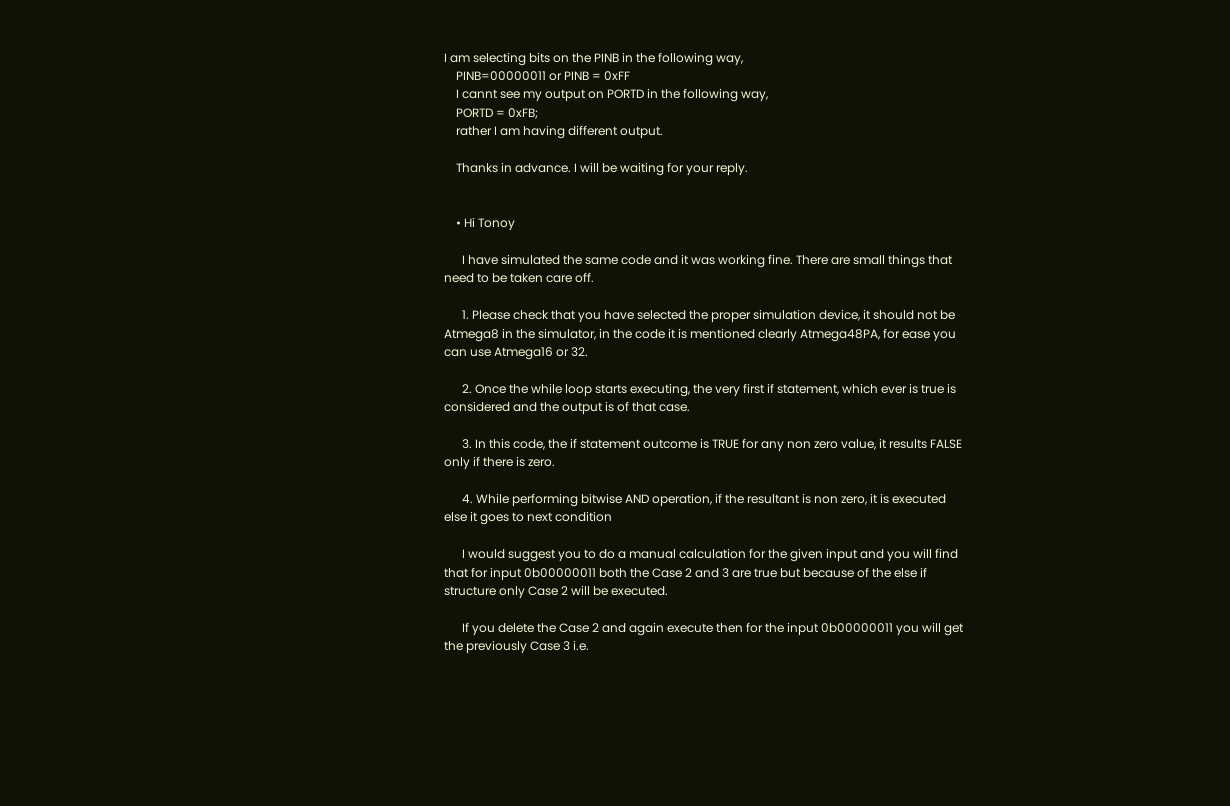I am selecting bits on the PINB in the following way,
    PINB=00000011 or PINB = 0xFF
    I cannt see my output on PORTD in the following way,
    PORTD = 0xFB;
    rather I am having different output.

    Thanks in advance. I will be waiting for your reply.


    • Hi Tonoy

      I have simulated the same code and it was working fine. There are small things that need to be taken care off.

      1. Please check that you have selected the proper simulation device, it should not be Atmega8 in the simulator, in the code it is mentioned clearly Atmega48PA, for ease you can use Atmega16 or 32.

      2. Once the while loop starts executing, the very first if statement, which ever is true is considered and the output is of that case.

      3. In this code, the if statement outcome is TRUE for any non zero value, it results FALSE only if there is zero.

      4. While performing bitwise AND operation, if the resultant is non zero, it is executed else it goes to next condition

      I would suggest you to do a manual calculation for the given input and you will find that for input 0b00000011 both the Case 2 and 3 are true but because of the else if structure only Case 2 will be executed.

      If you delete the Case 2 and again execute then for the input 0b00000011 you will get the previously Case 3 i.e.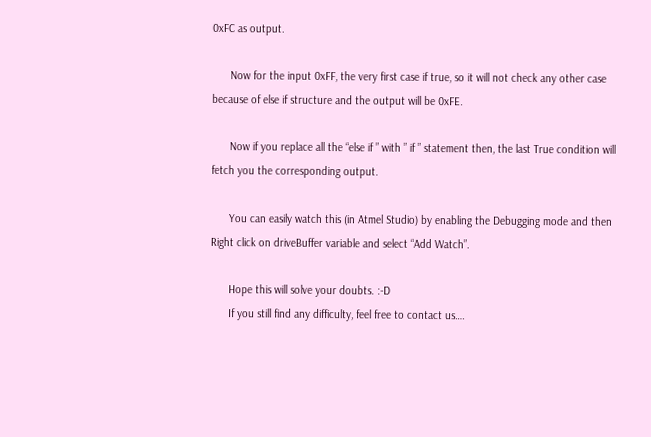0xFC as output.

      Now for the input 0xFF, the very first case if true, so it will not check any other case because of else if structure and the output will be 0xFE.

      Now if you replace all the “else if ” with ” if ” statement then, the last True condition will fetch you the corresponding output.

      You can easily watch this (in Atmel Studio) by enabling the Debugging mode and then Right click on driveBuffer variable and select “Add Watch”.

      Hope this will solve your doubts. :-D
      If you still find any difficulty, feel free to contact us….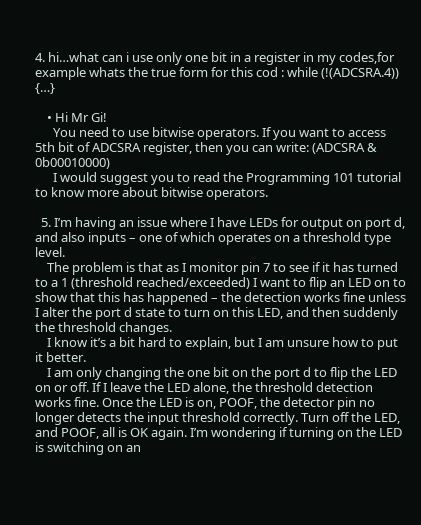4. hi…what can i use only one bit in a register in my codes,for example whats the true form for this cod : while (!(ADCSRA.4)) {…}

    • Hi Mr Gi!
      You need to use bitwise operators. If you want to access 5th bit of ADCSRA register, then you can write: (ADCSRA & 0b00010000)
      I would suggest you to read the Programming 101 tutorial to know more about bitwise operators.

  5. I’m having an issue where I have LEDs for output on port d, and also inputs – one of which operates on a threshold type level.
    The problem is that as I monitor pin 7 to see if it has turned to a 1 (threshold reached/exceeded) I want to flip an LED on to show that this has happened – the detection works fine unless I alter the port d state to turn on this LED, and then suddenly the threshold changes.
    I know it’s a bit hard to explain, but I am unsure how to put it better.
    I am only changing the one bit on the port d to flip the LED on or off. If I leave the LED alone, the threshold detection works fine. Once the LED is on, POOF, the detector pin no longer detects the input threshold correctly. Turn off the LED, and POOF, all is OK again. I’m wondering if turning on the LED is switching on an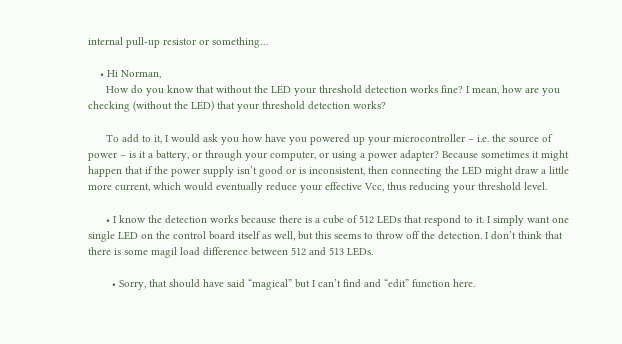internal pull-up resistor or something…

    • Hi Norman,
      How do you know that without the LED your threshold detection works fine? I mean, how are you checking (without the LED) that your threshold detection works?

      To add to it, I would ask you how have you powered up your microcontroller – i.e. the source of power – is it a battery, or through your computer, or using a power adapter? Because sometimes it might happen that if the power supply isn’t good or is inconsistent, then connecting the LED might draw a little more current, which would eventually reduce your effective Vcc, thus reducing your threshold level.

      • I know the detection works because there is a cube of 512 LEDs that respond to it. I simply want one single LED on the control board itself as well, but this seems to throw off the detection. I don’t think that there is some magil load difference between 512 and 513 LEDs.

        • Sorry, that should have said “magical” but I can’t find and “edit” function here.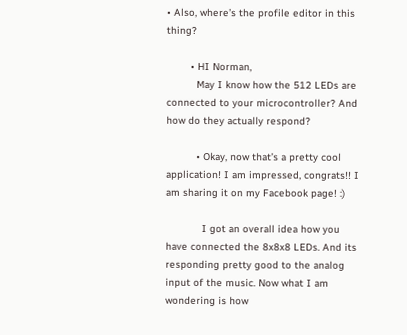• Also, where’s the profile editor in this thing?

        • HI Norman,
          May I know how the 512 LEDs are connected to your microcontroller? And how do they actually respond?

          • Okay, now that’s a pretty cool application! I am impressed, congrats!! I am sharing it on my Facebook page! :)

            I got an overall idea how you have connected the 8x8x8 LEDs. And its responding pretty good to the analog input of the music. Now what I am wondering is how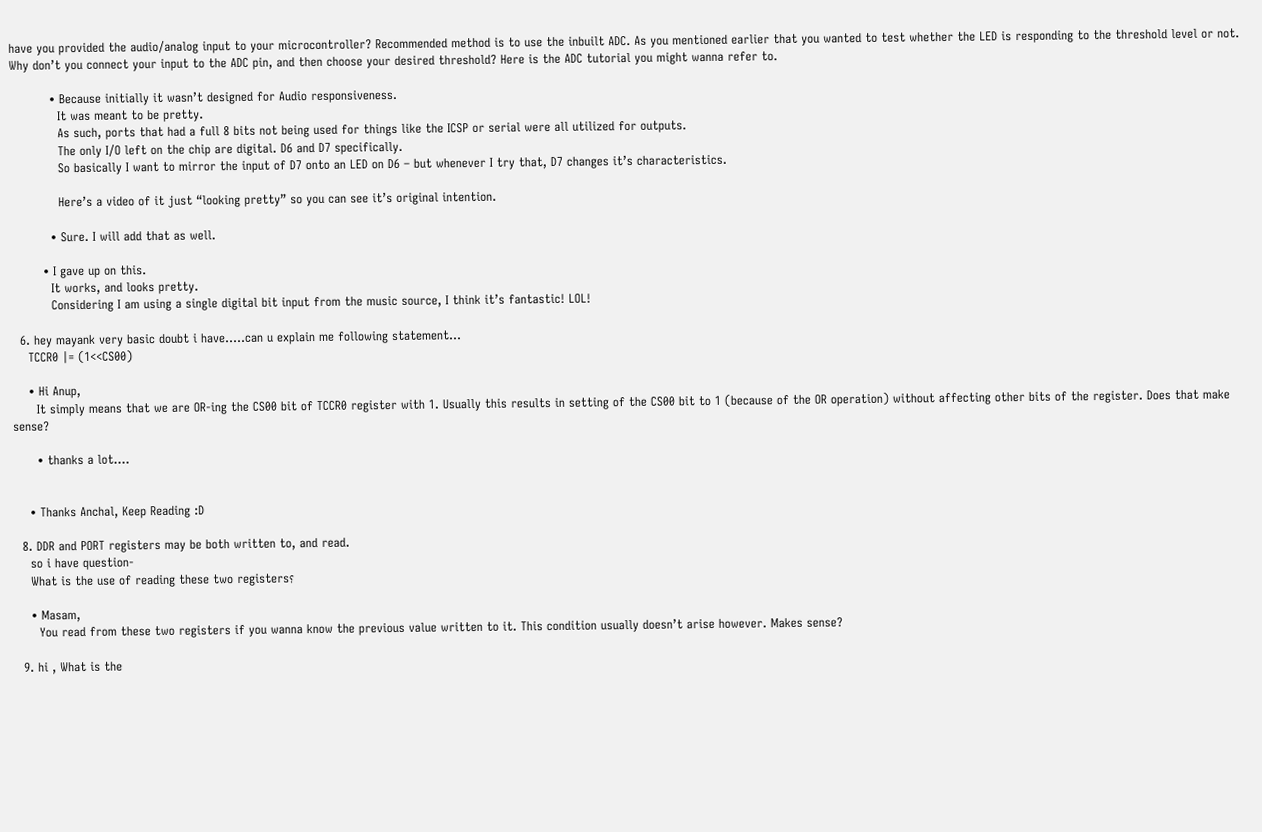have you provided the audio/analog input to your microcontroller? Recommended method is to use the inbuilt ADC. As you mentioned earlier that you wanted to test whether the LED is responding to the threshold level or not. Why don’t you connect your input to the ADC pin, and then choose your desired threshold? Here is the ADC tutorial you might wanna refer to.

          • Because initially it wasn’t designed for Audio responsiveness.
            It was meant to be pretty.
            As such, ports that had a full 8 bits not being used for things like the ICSP or serial were all utilized for outputs.
            The only I/O left on the chip are digital. D6 and D7 specifically.
            So basically I want to mirror the input of D7 onto an LED on D6 – but whenever I try that, D7 changes it’s characteristics.

            Here’s a video of it just “looking pretty” so you can see it’s original intention.

          • Sure. I will add that as well.

        • I gave up on this.
          It works, and looks pretty.
          Considering I am using a single digital bit input from the music source, I think it’s fantastic! LOL!

  6. hey mayank very basic doubt i have…..can u explain me following statement…
    TCCR0 |= (1<<CS00)

    • Hi Anup,
      It simply means that we are OR-ing the CS00 bit of TCCR0 register with 1. Usually this results in setting of the CS00 bit to 1 (because of the OR operation) without affecting other bits of the register. Does that make sense?

      • thanks a lot….


    • Thanks Anchal, Keep Reading :D

  8. DDR and PORT registers may be both written to, and read.
    so i have question-
    What is the use of reading these two registers؟

    • Masam,
      You read from these two registers if you wanna know the previous value written to it. This condition usually doesn’t arise however. Makes sense?

  9. hi , What is the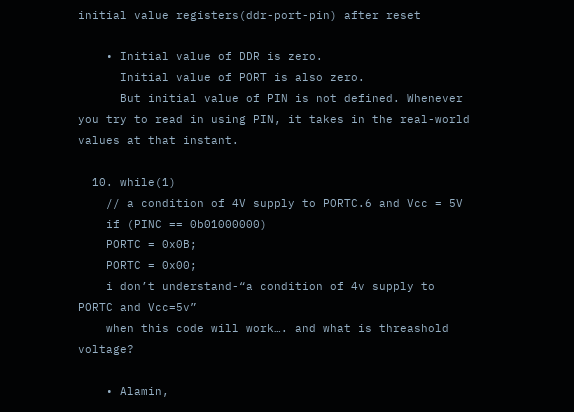initial value registers(ddr-port-pin) after reset

    • Initial value of DDR is zero.
      Initial value of PORT is also zero.
      But initial value of PIN is not defined. Whenever you try to read in using PIN, it takes in the real-world values at that instant.

  10. while(1)
    // a condition of 4V supply to PORTC.6 and Vcc = 5V
    if (PINC == 0b01000000)
    PORTC = 0x0B;
    PORTC = 0x00;
    i don’t understand-“a condition of 4v supply to PORTC and Vcc=5v”
    when this code will work…. and what is threashold voltage?

    • Alamin,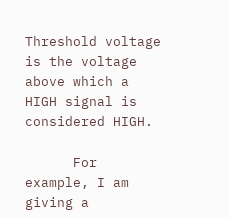Threshold voltage is the voltage above which a HIGH signal is considered HIGH.

      For example, I am giving a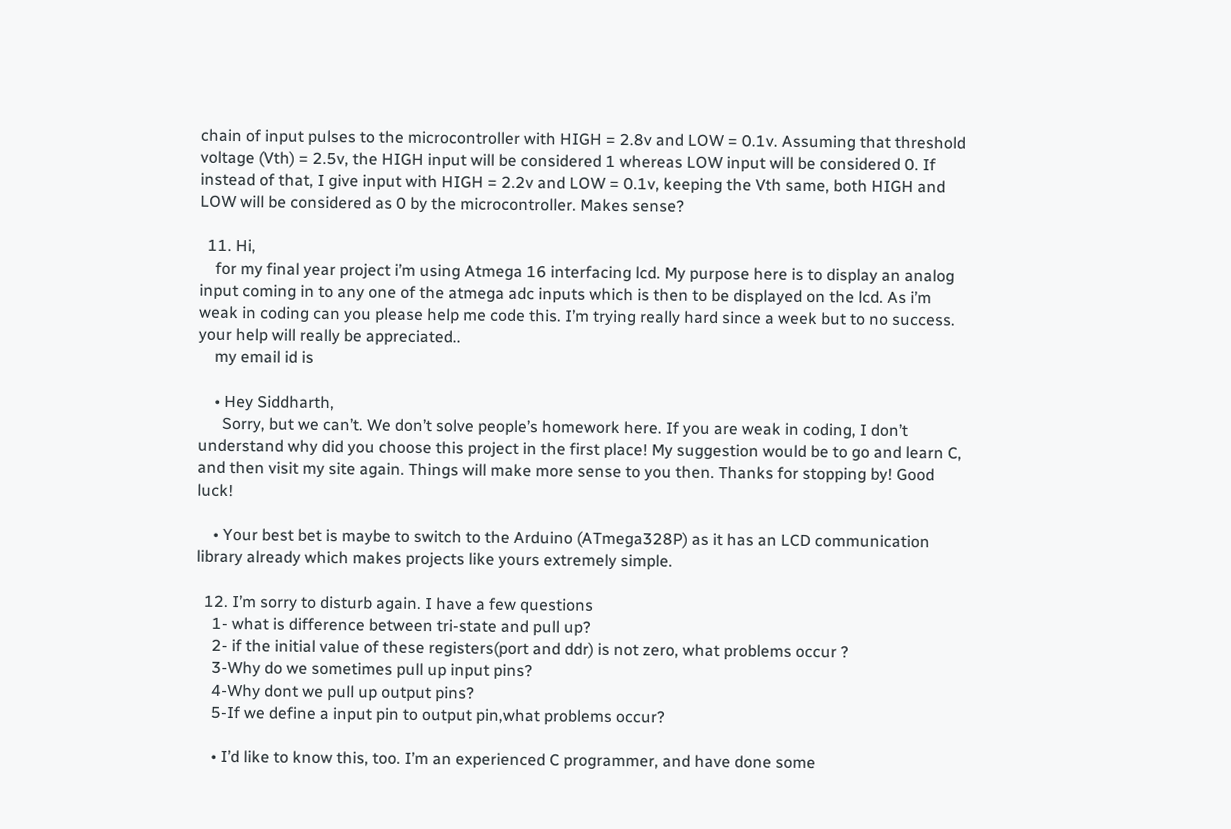chain of input pulses to the microcontroller with HIGH = 2.8v and LOW = 0.1v. Assuming that threshold voltage (Vth) = 2.5v, the HIGH input will be considered 1 whereas LOW input will be considered 0. If instead of that, I give input with HIGH = 2.2v and LOW = 0.1v, keeping the Vth same, both HIGH and LOW will be considered as 0 by the microcontroller. Makes sense?

  11. Hi,
    for my final year project i’m using Atmega 16 interfacing lcd. My purpose here is to display an analog input coming in to any one of the atmega adc inputs which is then to be displayed on the lcd. As i’m weak in coding can you please help me code this. I’m trying really hard since a week but to no success. your help will really be appreciated..
    my email id is

    • Hey Siddharth,
      Sorry, but we can’t. We don’t solve people’s homework here. If you are weak in coding, I don’t understand why did you choose this project in the first place! My suggestion would be to go and learn C, and then visit my site again. Things will make more sense to you then. Thanks for stopping by! Good luck!

    • Your best bet is maybe to switch to the Arduino (ATmega328P) as it has an LCD communication library already which makes projects like yours extremely simple.

  12. I’m sorry to disturb again. I have a few questions
    1- what is difference between tri-state and pull up?
    2- if the initial value of these registers(port and ddr) is not zero, what problems occur ?
    3-Why do we sometimes pull up input pins?
    4-Why dont we pull up output pins?
    5-If we define a input pin to output pin,what problems occur?

    • I’d like to know this, too. I’m an experienced C programmer, and have done some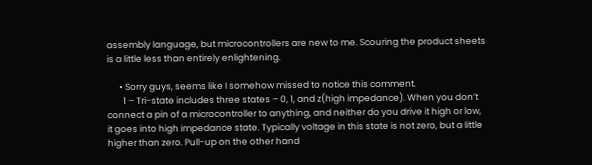assembly language, but microcontrollers are new to me. Scouring the product sheets is a little less than entirely enlightening.

      • Sorry guys, seems like I somehow missed to notice this comment.
        1 – Tri-state includes three states – 0, 1, and z(high impedance). When you don’t connect a pin of a microcontroller to anything, and neither do you drive it high or low, it goes into high impedance state. Typically voltage in this state is not zero, but a little higher than zero. Pull-up on the other hand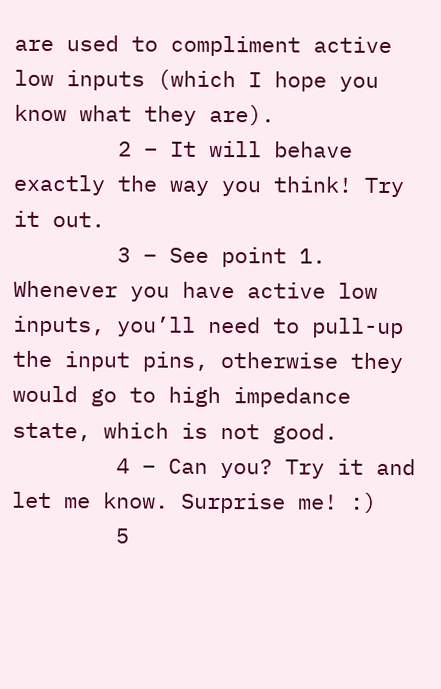are used to compliment active low inputs (which I hope you know what they are).
        2 – It will behave exactly the way you think! Try it out.
        3 – See point 1. Whenever you have active low inputs, you’ll need to pull-up the input pins, otherwise they would go to high impedance state, which is not good.
        4 – Can you? Try it and let me know. Surprise me! :)
        5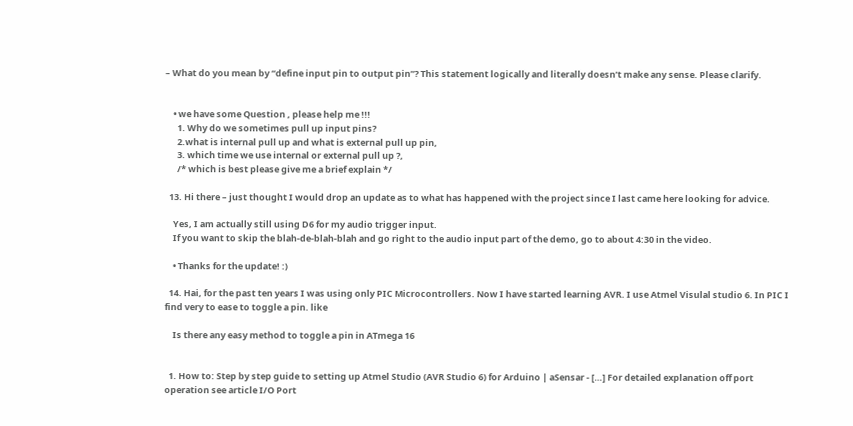– What do you mean by “define input pin to output pin”? This statement logically and literally doesn’t make any sense. Please clarify.


    • we have some Question , please help me !!!
      1. Why do we sometimes pull up input pins?
      2.what is internal pull up and what is external pull up pin,
      3. which time we use internal or external pull up ?,
      /* which is best please give me a brief explain */

  13. Hi there – just thought I would drop an update as to what has happened with the project since I last came here looking for advice.

    Yes, I am actually still using D6 for my audio trigger input.
    If you want to skip the blah-de-blah-blah and go right to the audio input part of the demo, go to about 4:30 in the video.

    • Thanks for the update! :)

  14. Hai, for the past ten years I was using only PIC Microcontrollers. Now I have started learning AVR. I use Atmel Visulal studio 6. In PIC I find very to ease to toggle a pin. like

    Is there any easy method to toggle a pin in ATmega 16


  1. How to: Step by step guide to setting up Atmel Studio (AVR Studio 6) for Arduino | aSensar - […] For detailed explanation off port operation see article I/O Port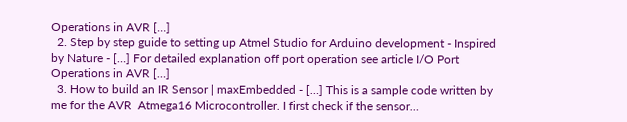Operations in AVR […]
  2. Step by step guide to setting up Atmel Studio for Arduino development - Inspired by Nature - […] For detailed explanation off port operation see article I/O Port Operations in AVR […]
  3. How to build an IR Sensor | maxEmbedded - […] This is a sample code written by me for the AVR  Atmega16 Microcontroller. I first check if the sensor…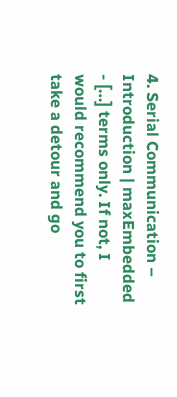4. Serial Communication – Introduction | maxEmbedded - […] terms only. If not, I would recommend you to first take a detour and go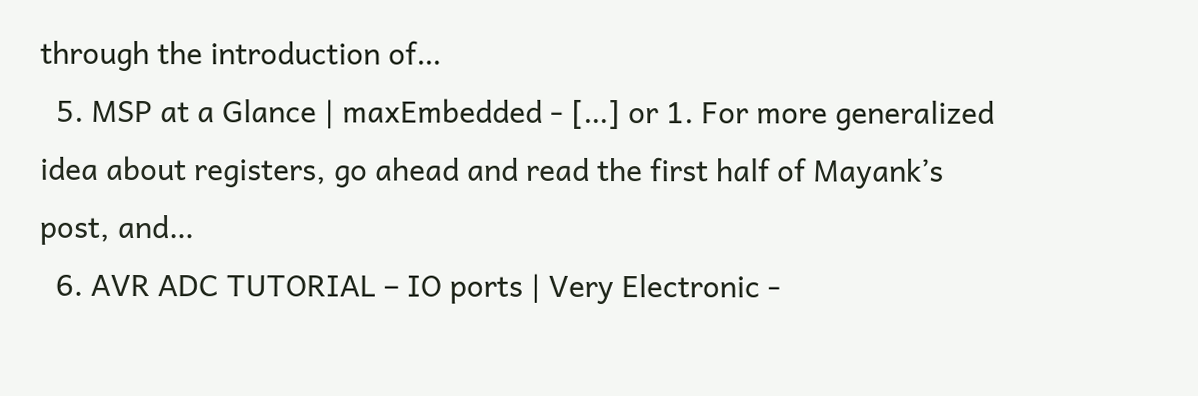through the introduction of…
  5. MSP at a Glance | maxEmbedded - […] or 1. For more generalized idea about registers, go ahead and read the first half of Mayank’s post, and…
  6. AVR ADC TUTORIAL – IO ports | Very Electronic -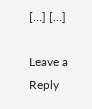[…] […]

Leave a Reply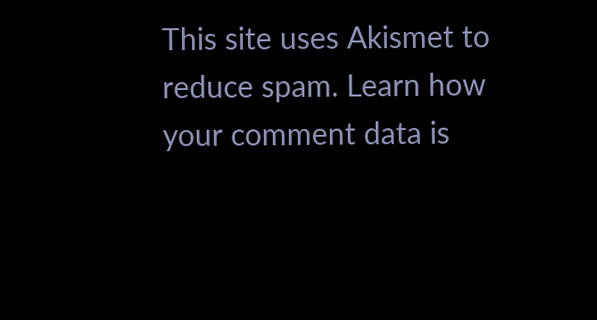This site uses Akismet to reduce spam. Learn how your comment data is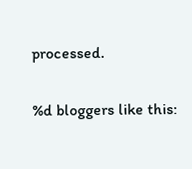processed.

%d bloggers like this: